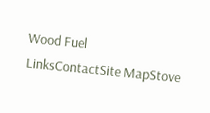Wood Fuel
LinksContactSite MapStove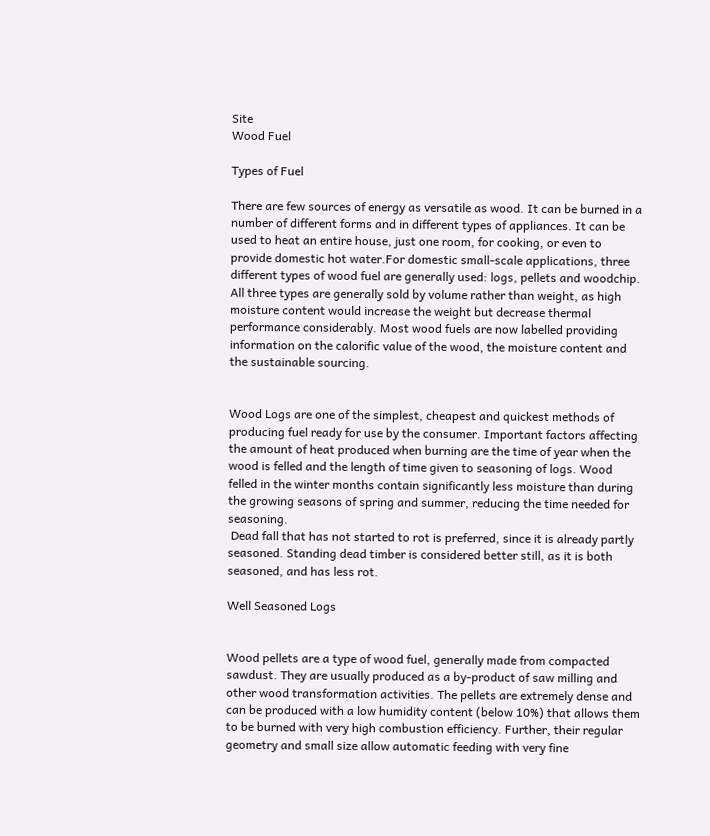Site
Wood Fuel

Types of Fuel

There are few sources of energy as versatile as wood. It can be burned in a number of different forms and in different types of appliances. It can be used to heat an entire house, just one room, for cooking, or even to provide domestic hot water.For domestic small-scale applications, three different types of wood fuel are generally used: logs, pellets and woodchip. All three types are generally sold by volume rather than weight, as high moisture content would increase the weight but decrease thermal performance considerably. Most wood fuels are now labelled providing information on the calorific value of the wood, the moisture content and the sustainable sourcing.


Wood Logs are one of the simplest, cheapest and quickest methods of producing fuel ready for use by the consumer. Important factors affecting the amount of heat produced when burning are the time of year when the wood is felled and the length of time given to seasoning of logs. Wood felled in the winter months contain significantly less moisture than during the growing seasons of spring and summer, reducing the time needed for seasoning.
 Dead fall that has not started to rot is preferred, since it is already partly seasoned. Standing dead timber is considered better still, as it is both seasoned, and has less rot.

Well Seasoned Logs


Wood pellets are a type of wood fuel, generally made from compacted sawdust. They are usually produced as a by-product of saw milling and other wood transformation activities. The pellets are extremely dense and can be produced with a low humidity content (below 10%) that allows them to be burned with very high combustion efficiency. Further, their regular geometry and small size allow automatic feeding with very fine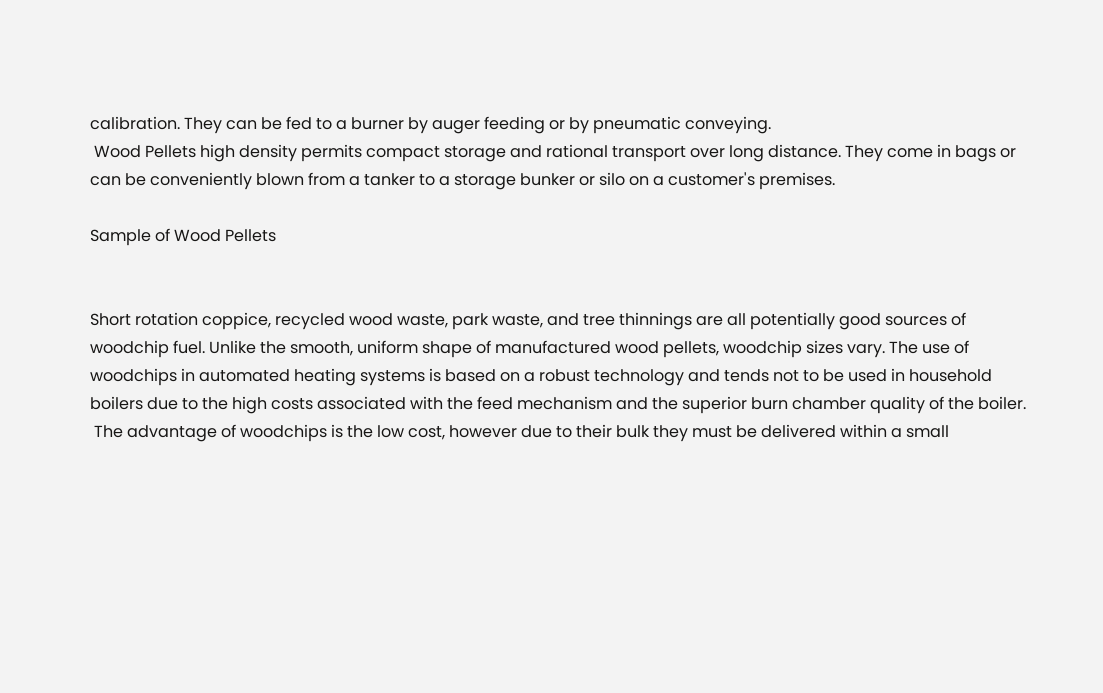calibration. They can be fed to a burner by auger feeding or by pneumatic conveying.
 Wood Pellets high density permits compact storage and rational transport over long distance. They come in bags or can be conveniently blown from a tanker to a storage bunker or silo on a customer's premises.

Sample of Wood Pellets


Short rotation coppice, recycled wood waste, park waste, and tree thinnings are all potentially good sources of woodchip fuel. Unlike the smooth, uniform shape of manufactured wood pellets, woodchip sizes vary. The use of woodchips in automated heating systems is based on a robust technology and tends not to be used in household boilers due to the high costs associated with the feed mechanism and the superior burn chamber quality of the boiler.
 The advantage of woodchips is the low cost, however due to their bulk they must be delivered within a small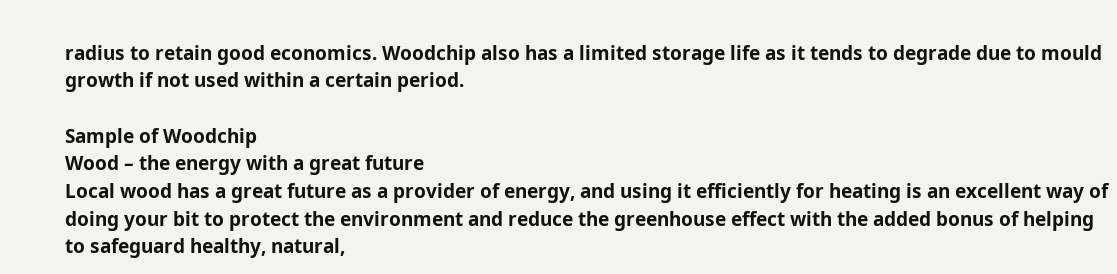radius to retain good economics. Woodchip also has a limited storage life as it tends to degrade due to mould growth if not used within a certain period.

Sample of Woodchip
Wood – the energy with a great future
Local wood has a great future as a provider of energy, and using it efficiently for heating is an excellent way of doing your bit to protect the environment and reduce the greenhouse effect with the added bonus of helping to safeguard healthy, natural,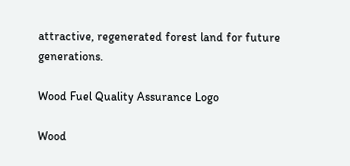attractive, regenerated forest land for future generations.

Wood Fuel Quality Assurance Logo

Wood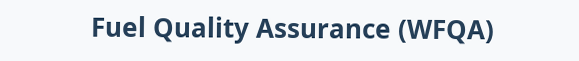Fuel Quality Assurance (WFQA)